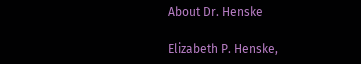About Dr. Henske

Elizabeth P. Henske,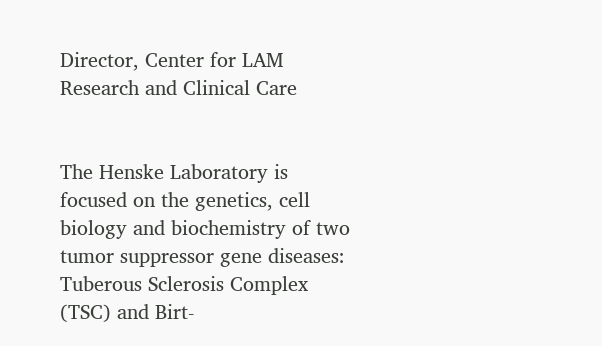Director, Center for LAM Research and Clinical Care


The Henske Laboratory is focused on the genetics, cell biology and biochemistry of two tumor suppressor gene diseases: Tuberous Sclerosis Complex (TSC) and Birt-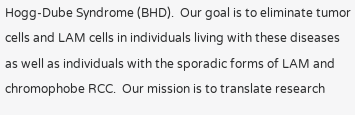Hogg-Dube Syndrome (BHD).  Our goal is to eliminate tumor cells and LAM cells in individuals living with these diseases as well as individuals with the sporadic forms of LAM and chromophobe RCC.  Our mission is to translate research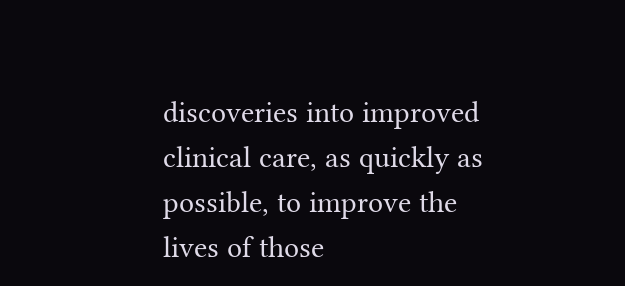discoveries into improved clinical care, as quickly as possible, to improve the lives of those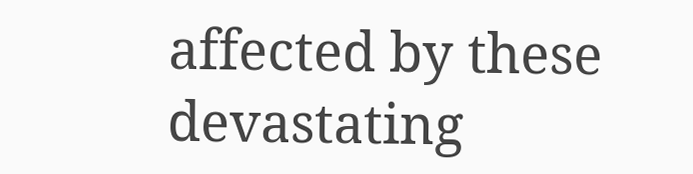affected by these devastating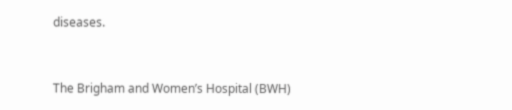diseases.


The Brigham and Women’s Hospital (BWH)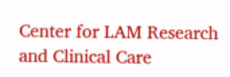Center for LAM Research and Clinical Care